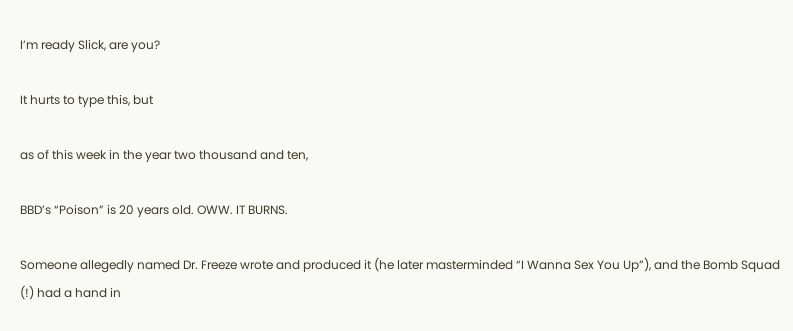I’m ready Slick, are you?

It hurts to type this, but

as of this week in the year two thousand and ten,

BBD’s “Poison” is 20 years old. OWW. IT BURNS.

Someone allegedly named Dr. Freeze wrote and produced it (he later masterminded “I Wanna Sex You Up”), and the Bomb Squad (!) had a hand in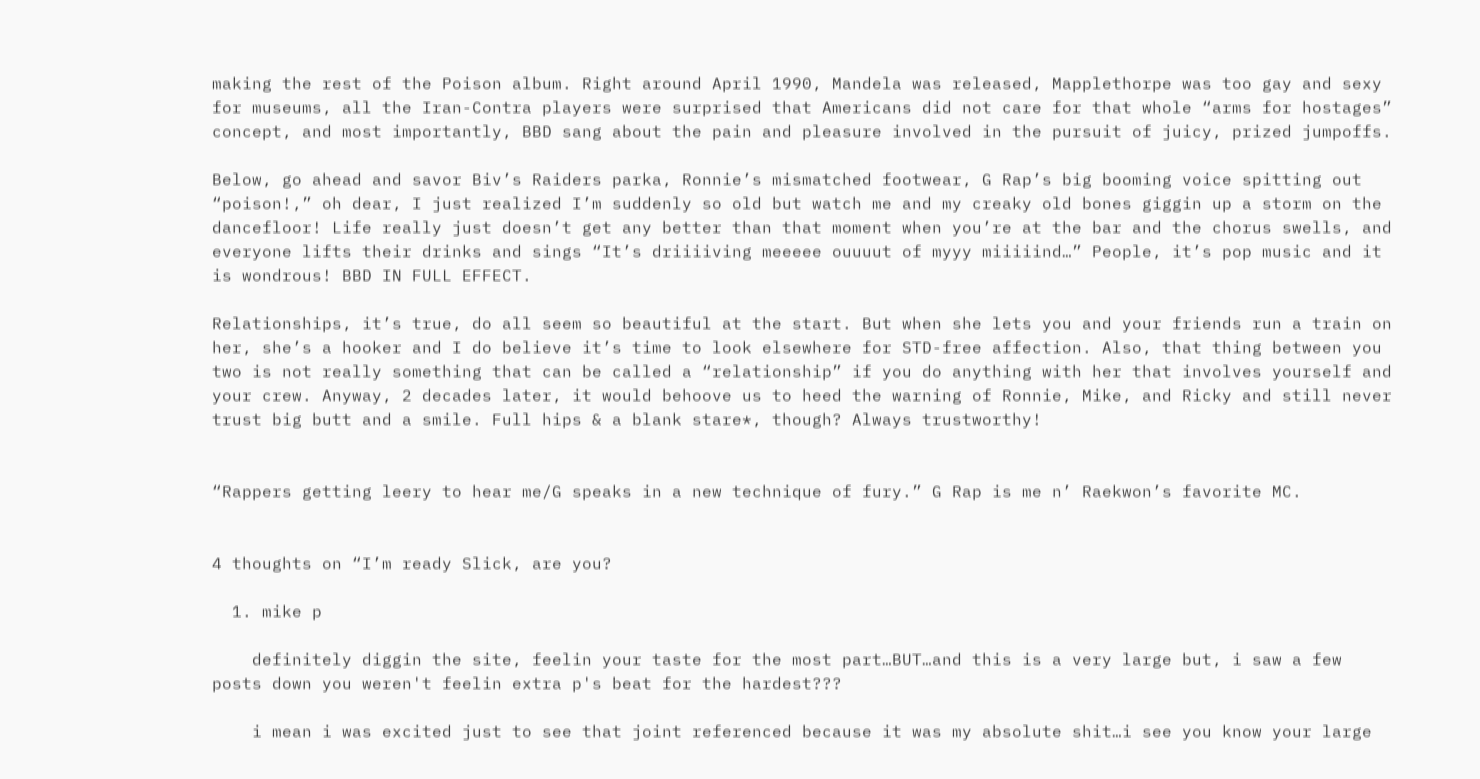making the rest of the Poison album. Right around April 1990, Mandela was released, Mapplethorpe was too gay and sexy for museums, all the Iran-Contra players were surprised that Americans did not care for that whole “arms for hostages” concept, and most importantly, BBD sang about the pain and pleasure involved in the pursuit of juicy, prized jumpoffs.

Below, go ahead and savor Biv’s Raiders parka, Ronnie’s mismatched footwear, G Rap’s big booming voice spitting out “poison!,” oh dear, I just realized I’m suddenly so old but watch me and my creaky old bones giggin up a storm on the dancefloor! Life really just doesn’t get any better than that moment when you’re at the bar and the chorus swells, and everyone lifts their drinks and sings “It’s driiiiving meeeee ouuuut of myyy miiiiind…” People, it’s pop music and it is wondrous! BBD IN FULL EFFECT.

Relationships, it’s true, do all seem so beautiful at the start. But when she lets you and your friends run a train on her, she’s a hooker and I do believe it’s time to look elsewhere for STD-free affection. Also, that thing between you two is not really something that can be called a “relationship” if you do anything with her that involves yourself and your crew. Anyway, 2 decades later, it would behoove us to heed the warning of Ronnie, Mike, and Ricky and still never trust big butt and a smile. Full hips & a blank stare*, though? Always trustworthy!


“Rappers getting leery to hear me/G speaks in a new technique of fury.” G Rap is me n’ Raekwon’s favorite MC.


4 thoughts on “I’m ready Slick, are you?

  1. mike p

    definitely diggin the site, feelin your taste for the most part…BUT…and this is a very large but, i saw a few posts down you weren't feelin extra p's beat for the hardest???

    i mean i was excited just to see that joint referenced because it was my absolute shit…i see you know your large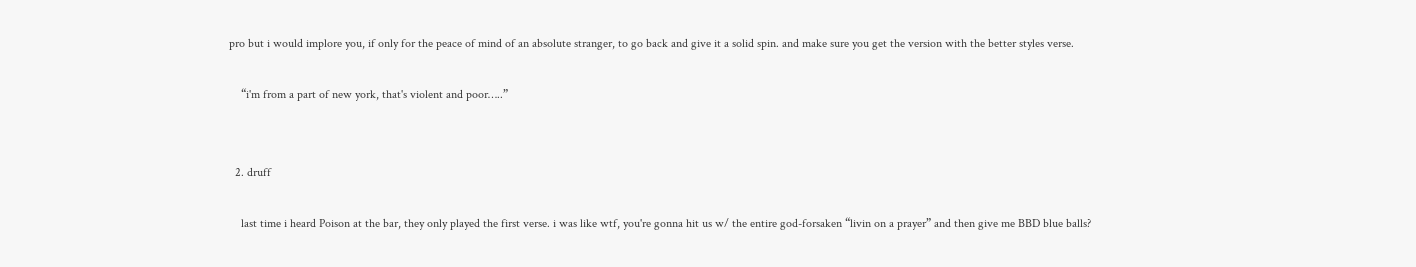pro but i would implore you, if only for the peace of mind of an absolute stranger, to go back and give it a solid spin. and make sure you get the version with the better styles verse.

    “i'm from a part of new york, that's violent and poor…..”


  2. druff

    last time i heard Poison at the bar, they only played the first verse. i was like wtf, you're gonna hit us w/ the entire god-forsaken “livin on a prayer” and then give me BBD blue balls?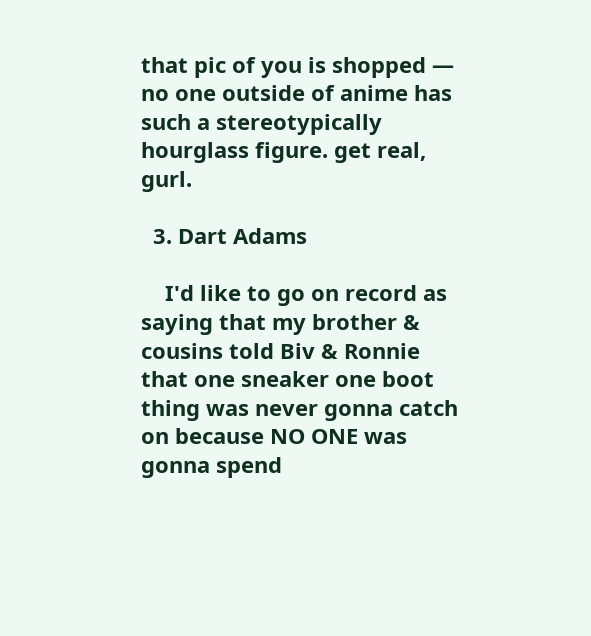that pic of you is shopped — no one outside of anime has such a stereotypically hourglass figure. get real, gurl.

  3. Dart Adams

    I'd like to go on record as saying that my brother & cousins told Biv & Ronnie that one sneaker one boot thing was never gonna catch on because NO ONE was gonna spend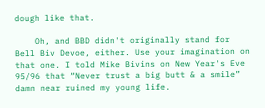dough like that.

    Oh, and BBD didn't originally stand for Bell Biv Devoe, either. Use your imagination on that one. I told Mike Bivins on New Year's Eve 95/96 that “Never trust a big butt & a smile” damn near ruined my young life.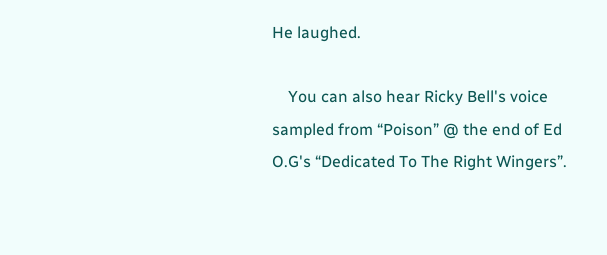He laughed.

    You can also hear Ricky Bell's voice sampled from “Poison” @ the end of Ed O.G's “Dedicated To The Right Wingers”.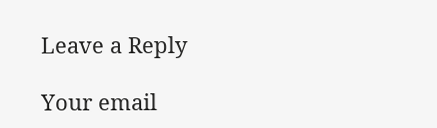Leave a Reply

Your email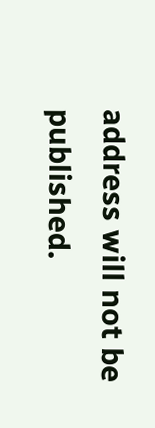address will not be published.